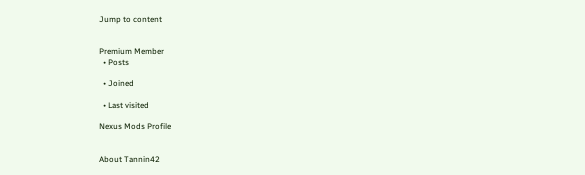Jump to content


Premium Member
  • Posts

  • Joined

  • Last visited

Nexus Mods Profile


About Tannin42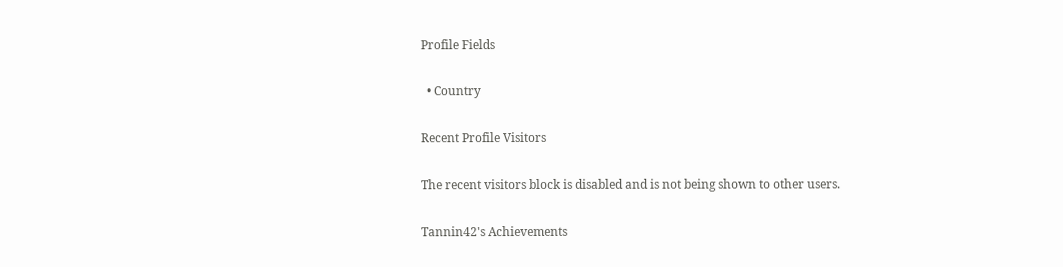Profile Fields

  • Country

Recent Profile Visitors

The recent visitors block is disabled and is not being shown to other users.

Tannin42's Achievements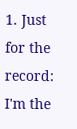1. Just for the record: I'm the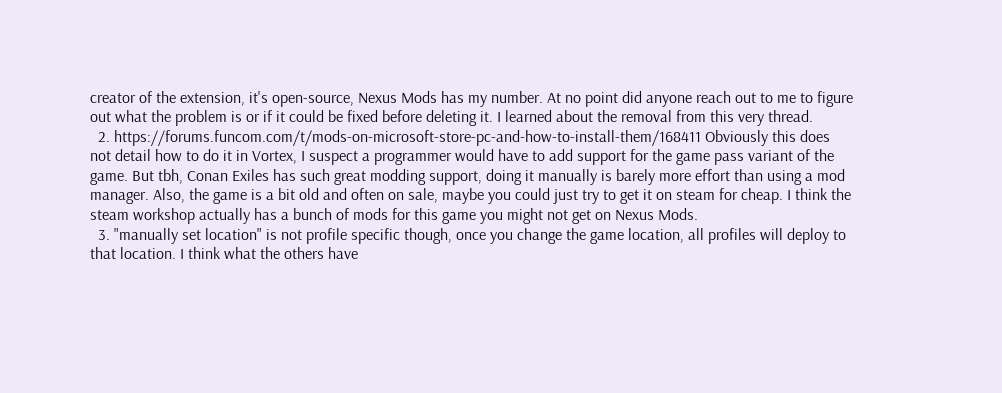creator of the extension, it's open-source, Nexus Mods has my number. At no point did anyone reach out to me to figure out what the problem is or if it could be fixed before deleting it. I learned about the removal from this very thread.
  2. https://forums.funcom.com/t/mods-on-microsoft-store-pc-and-how-to-install-them/168411 Obviously this does not detail how to do it in Vortex, I suspect a programmer would have to add support for the game pass variant of the game. But tbh, Conan Exiles has such great modding support, doing it manually is barely more effort than using a mod manager. Also, the game is a bit old and often on sale, maybe you could just try to get it on steam for cheap. I think the steam workshop actually has a bunch of mods for this game you might not get on Nexus Mods.
  3. "manually set location" is not profile specific though, once you change the game location, all profiles will deploy to that location. I think what the others have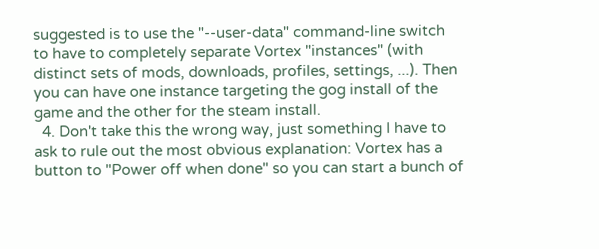suggested is to use the "--user-data" command-line switch to have to completely separate Vortex "instances" (with distinct sets of mods, downloads, profiles, settings, ...). Then you can have one instance targeting the gog install of the game and the other for the steam install.
  4. Don't take this the wrong way, just something I have to ask to rule out the most obvious explanation: Vortex has a button to "Power off when done" so you can start a bunch of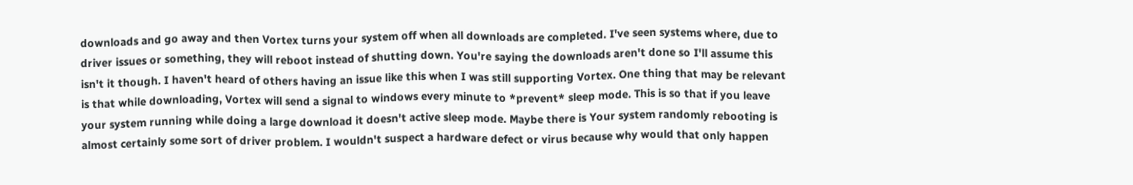downloads and go away and then Vortex turns your system off when all downloads are completed. I've seen systems where, due to driver issues or something, they will reboot instead of shutting down. You're saying the downloads aren't done so I'll assume this isn't it though. I haven't heard of others having an issue like this when I was still supporting Vortex. One thing that may be relevant is that while downloading, Vortex will send a signal to windows every minute to *prevent* sleep mode. This is so that if you leave your system running while doing a large download it doesn't active sleep mode. Maybe there is Your system randomly rebooting is almost certainly some sort of driver problem. I wouldn't suspect a hardware defect or virus because why would that only happen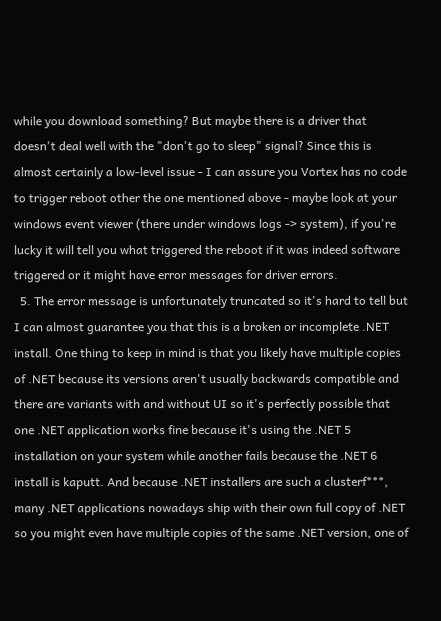while you download something? But maybe there is a driver that doesn't deal well with the "don't go to sleep" signal? Since this is almost certainly a low-level issue - I can assure you Vortex has no code to trigger reboot other the one mentioned above - maybe look at your windows event viewer (there under windows logs -> system), if you're lucky it will tell you what triggered the reboot if it was indeed software triggered or it might have error messages for driver errors.
  5. The error message is unfortunately truncated so it's hard to tell but I can almost guarantee you that this is a broken or incomplete .NET install. One thing to keep in mind is that you likely have multiple copies of .NET because its versions aren't usually backwards compatible and there are variants with and without UI so it's perfectly possible that one .NET application works fine because it's using the .NET 5 installation on your system while another fails because the .NET 6 install is kaputt. And because .NET installers are such a clusterf***, many .NET applications nowadays ship with their own full copy of .NET so you might even have multiple copies of the same .NET version, one of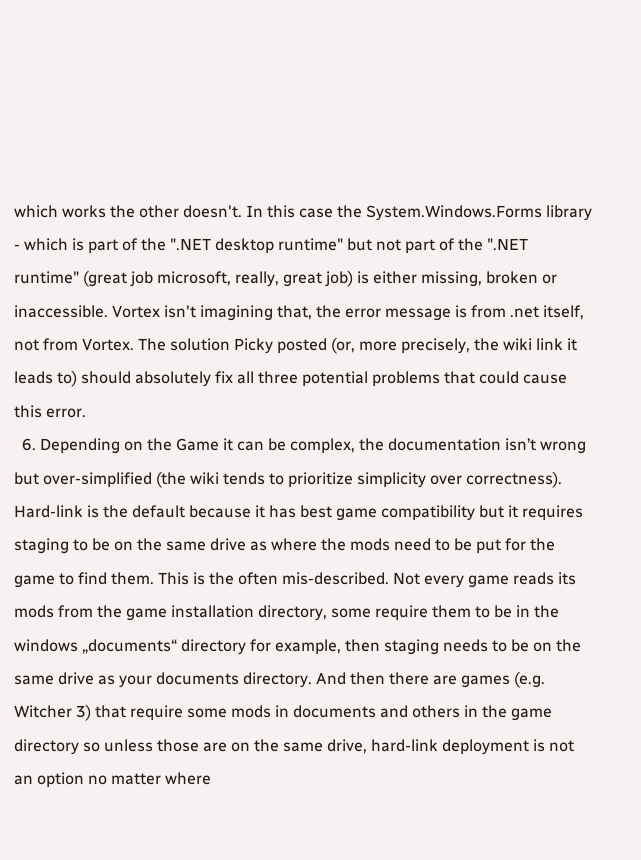which works the other doesn't. In this case the System.Windows.Forms library - which is part of the ".NET desktop runtime" but not part of the ".NET runtime" (great job microsoft, really, great job) is either missing, broken or inaccessible. Vortex isn't imagining that, the error message is from .net itself, not from Vortex. The solution Picky posted (or, more precisely, the wiki link it leads to) should absolutely fix all three potential problems that could cause this error.
  6. Depending on the Game it can be complex, the documentation isn’t wrong but over-simplified (the wiki tends to prioritize simplicity over correctness). Hard-link is the default because it has best game compatibility but it requires staging to be on the same drive as where the mods need to be put for the game to find them. This is the often mis-described. Not every game reads its mods from the game installation directory, some require them to be in the windows „documents“ directory for example, then staging needs to be on the same drive as your documents directory. And then there are games (e.g. Witcher 3) that require some mods in documents and others in the game directory so unless those are on the same drive, hard-link deployment is not an option no matter where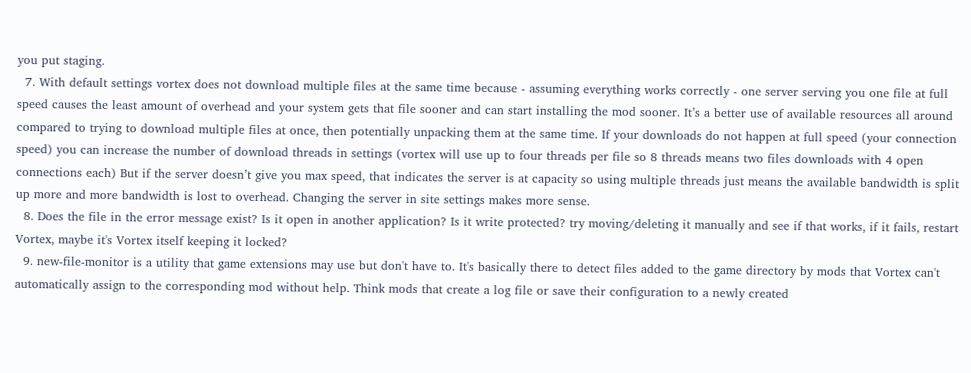you put staging.
  7. With default settings vortex does not download multiple files at the same time because - assuming everything works correctly - one server serving you one file at full speed causes the least amount of overhead and your system gets that file sooner and can start installing the mod sooner. It’s a better use of available resources all around compared to trying to download multiple files at once, then potentially unpacking them at the same time. If your downloads do not happen at full speed (your connection speed) you can increase the number of download threads in settings (vortex will use up to four threads per file so 8 threads means two files downloads with 4 open connections each) But if the server doesn’t give you max speed, that indicates the server is at capacity so using multiple threads just means the available bandwidth is split up more and more bandwidth is lost to overhead. Changing the server in site settings makes more sense.
  8. Does the file in the error message exist? Is it open in another application? Is it write protected? try moving/deleting it manually and see if that works, if it fails, restart Vortex, maybe it's Vortex itself keeping it locked?
  9. new-file-monitor is a utility that game extensions may use but don't have to. It's basically there to detect files added to the game directory by mods that Vortex can't automatically assign to the corresponding mod without help. Think mods that create a log file or save their configuration to a newly created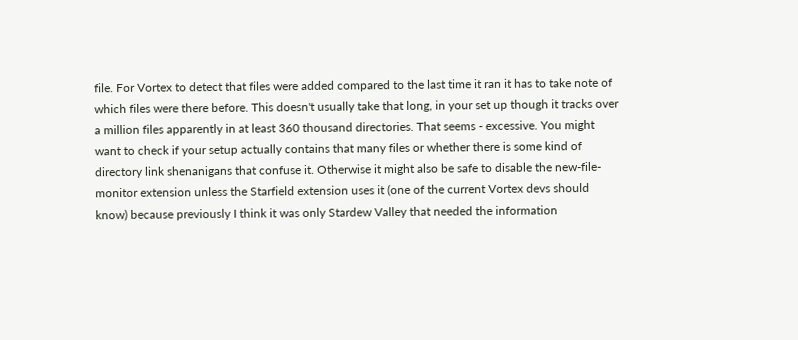file. For Vortex to detect that files were added compared to the last time it ran it has to take note of which files were there before. This doesn't usually take that long, in your set up though it tracks over a million files apparently in at least 360 thousand directories. That seems - excessive. You might want to check if your setup actually contains that many files or whether there is some kind of directory link shenanigans that confuse it. Otherwise it might also be safe to disable the new-file-monitor extension unless the Starfield extension uses it (one of the current Vortex devs should know) because previously I think it was only Stardew Valley that needed the information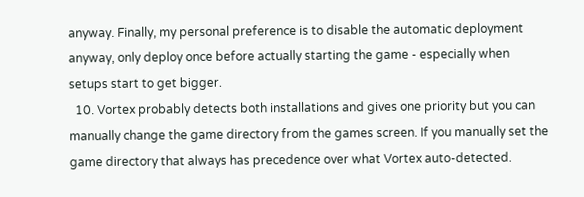anyway. Finally, my personal preference is to disable the automatic deployment anyway, only deploy once before actually starting the game - especially when setups start to get bigger.
  10. Vortex probably detects both installations and gives one priority but you can manually change the game directory from the games screen. If you manually set the game directory that always has precedence over what Vortex auto-detected.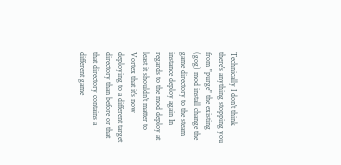Technically I don't think there's anything stopping you from "purge" the existing (gog) mod install change the game directory to the steam instance deploy again In regards to the mod deploy at least it shouldn't matter to Vortex that it's now deploying to a different target directory than before or that that directory contains a different game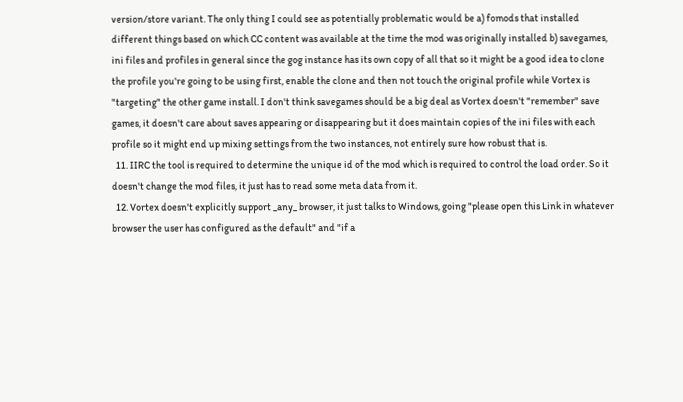version/store variant. The only thing I could see as potentially problematic would be a) fomods that installed different things based on which CC content was available at the time the mod was originally installed b) savegames, ini files and profiles in general since the gog instance has its own copy of all that so it might be a good idea to clone the profile you're going to be using first, enable the clone and then not touch the original profile while Vortex is "targeting" the other game install. I don't think savegames should be a big deal as Vortex doesn't "remember" save games, it doesn't care about saves appearing or disappearing but it does maintain copies of the ini files with each profile so it might end up mixing settings from the two instances, not entirely sure how robust that is.
  11. IIRC the tool is required to determine the unique id of the mod which is required to control the load order. So it doesn't change the mod files, it just has to read some meta data from it.
  12. Vortex doesn't explicitly support _any_ browser, it just talks to Windows, going "please open this Link in whatever browser the user has configured as the default" and "if a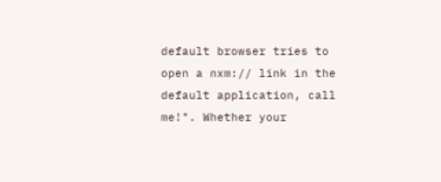default browser tries to open a nxm:// link in the default application, call me!". Whether your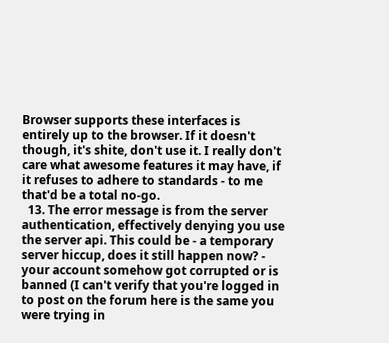Browser supports these interfaces is entirely up to the browser. If it doesn't though, it's shite, don't use it. I really don't care what awesome features it may have, if it refuses to adhere to standards - to me that'd be a total no-go.
  13. The error message is from the server authentication, effectively denying you use the server api. This could be - a temporary server hiccup, does it still happen now? - your account somehow got corrupted or is banned (I can't verify that you're logged in to post on the forum here is the same you were trying in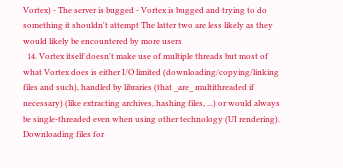Vortex) - The server is bugged - Vortex is bugged and trying to do something it shouldn't attempt The latter two are less likely as they would likely be encountered by more users
  14. Vortex itself doesn't make use of multiple threads but most of what Vortex does is either I/O limited (downloading/copying/linking files and such), handled by libraries (that _are_ multithreaded if necessary) (like extracting archives, hashing files, ...) or would always be single-threaded even when using other technology (UI rendering). Downloading files for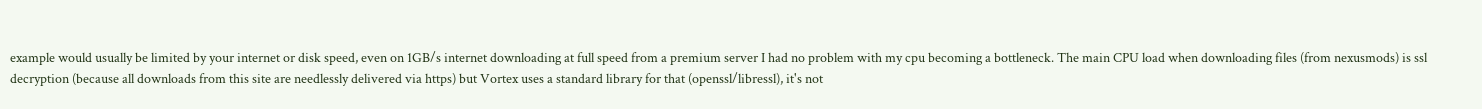example would usually be limited by your internet or disk speed, even on 1GB/s internet downloading at full speed from a premium server I had no problem with my cpu becoming a bottleneck. The main CPU load when downloading files (from nexusmods) is ssl decryption (because all downloads from this site are needlessly delivered via https) but Vortex uses a standard library for that (openssl/libressl), it's not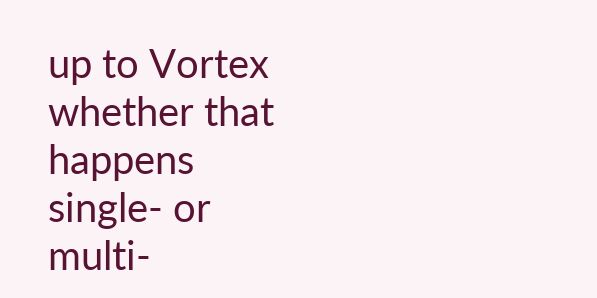up to Vortex whether that happens single- or multi-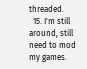threaded.
  15. I'm still around, still need to mod my games.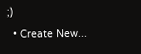;)
  • Create New...